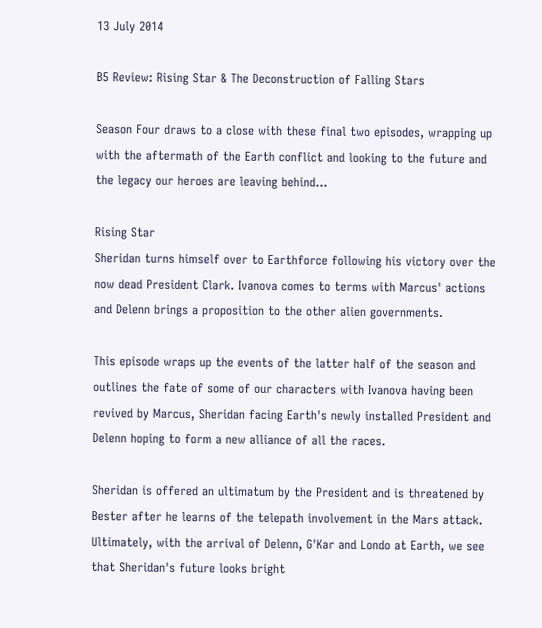13 July 2014

B5 Review: Rising Star & The Deconstruction of Falling Stars

Season Four draws to a close with these final two episodes, wrapping up with the aftermath of the Earth conflict and looking to the future and the legacy our heroes are leaving behind...

Rising Star
Sheridan turns himself over to Earthforce following his victory over the now dead President Clark. Ivanova comes to terms with Marcus' actions and Delenn brings a proposition to the other alien governments.

This episode wraps up the events of the latter half of the season and outlines the fate of some of our characters with Ivanova having been revived by Marcus, Sheridan facing Earth's newly installed President and Delenn hoping to form a new alliance of all the races.

Sheridan is offered an ultimatum by the President and is threatened by Bester after he learns of the telepath involvement in the Mars attack. Ultimately, with the arrival of Delenn, G'Kar and Londo at Earth, we see that Sheridan's future looks bright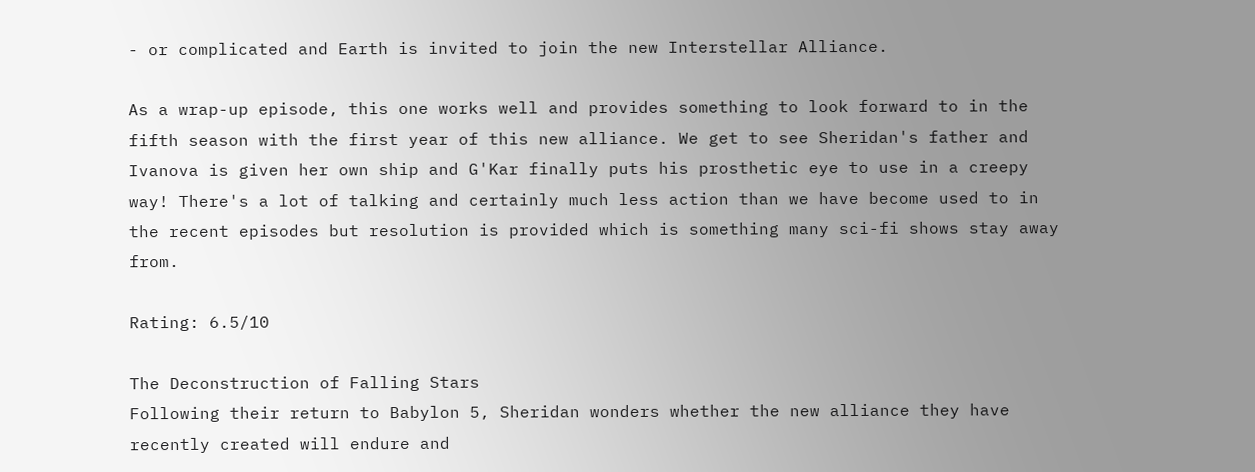- or complicated and Earth is invited to join the new Interstellar Alliance.

As a wrap-up episode, this one works well and provides something to look forward to in the fifth season with the first year of this new alliance. We get to see Sheridan's father and Ivanova is given her own ship and G'Kar finally puts his prosthetic eye to use in a creepy way! There's a lot of talking and certainly much less action than we have become used to in the recent episodes but resolution is provided which is something many sci-fi shows stay away from.

Rating: 6.5/10

The Deconstruction of Falling Stars
Following their return to Babylon 5, Sheridan wonders whether the new alliance they have recently created will endure and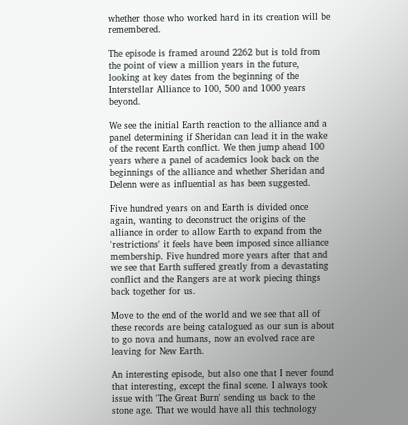whether those who worked hard in its creation will be remembered.

The episode is framed around 2262 but is told from the point of view a million years in the future, looking at key dates from the beginning of the Interstellar Alliance to 100, 500 and 1000 years beyond.

We see the initial Earth reaction to the alliance and a panel determining if Sheridan can lead it in the wake of the recent Earth conflict. We then jump ahead 100 years where a panel of academics look back on the beginnings of the alliance and whether Sheridan and Delenn were as influential as has been suggested.

Five hundred years on and Earth is divided once again, wanting to deconstruct the origins of the alliance in order to allow Earth to expand from the 'restrictions' it feels have been imposed since alliance membership. Five hundred more years after that and we see that Earth suffered greatly from a devastating conflict and the Rangers are at work piecing things back together for us.

Move to the end of the world and we see that all of these records are being catalogued as our sun is about to go nova and humans, now an evolved race are leaving for New Earth.

An interesting episode, but also one that I never found that interesting, except the final scene. I always took issue with 'The Great Burn' sending us back to the stone age. That we would have all this technology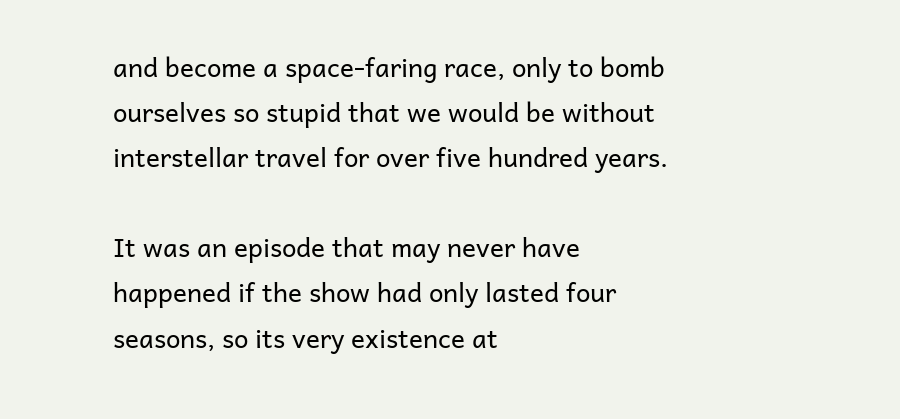and become a space-faring race, only to bomb ourselves so stupid that we would be without interstellar travel for over five hundred years.

It was an episode that may never have happened if the show had only lasted four seasons, so its very existence at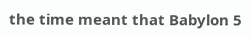the time meant that Babylon 5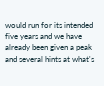would run for its intended five years and we have already been given a peak and several hints at what's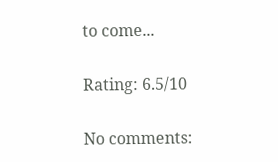to come...

Rating: 6.5/10

No comments: